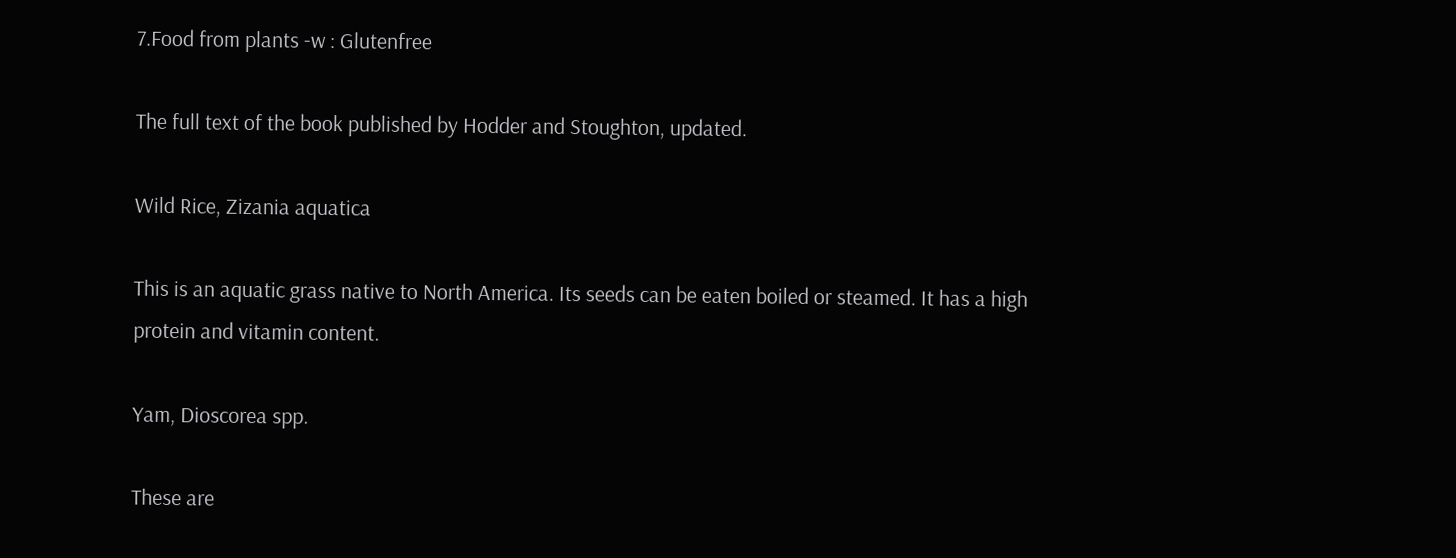7.Food from plants -w : Glutenfree

The full text of the book published by Hodder and Stoughton, updated.

Wild Rice, Zizania aquatica

This is an aquatic grass native to North America. Its seeds can be eaten boiled or steamed. It has a high protein and vitamin content.

Yam, Dioscorea spp.

These are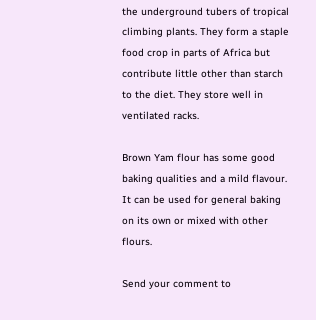the underground tubers of tropical climbing plants. They form a staple food crop in parts of Africa but contribute little other than starch to the diet. They store well in ventilated racks.

Brown Yam flour has some good baking qualities and a mild flavour. It can be used for general baking on its own or mixed with other flours.

Send your comment to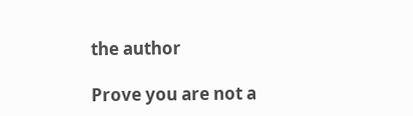the author

Prove you are not a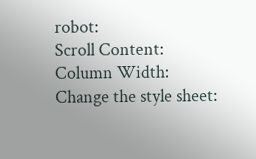robot:
Scroll Content:
Column Width:
Change the style sheet: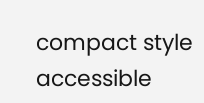compact style accessible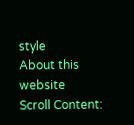style
About this website
Scroll Content: